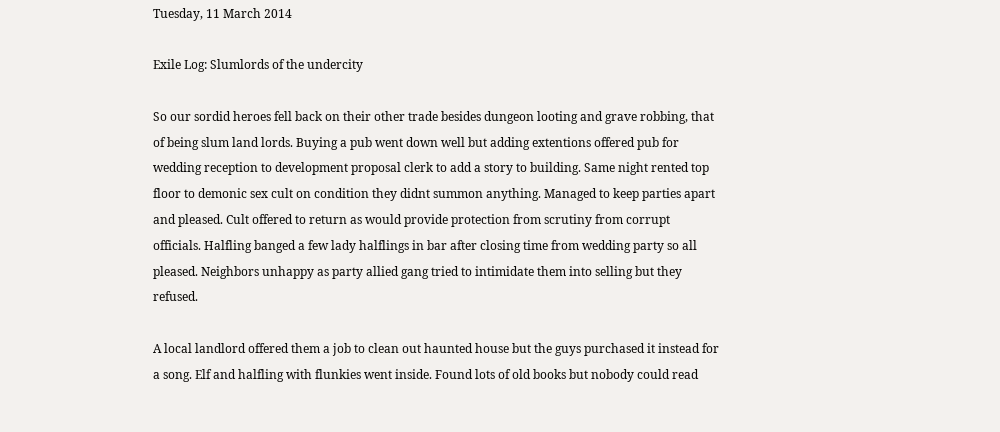Tuesday, 11 March 2014

Exile Log: Slumlords of the undercity

So our sordid heroes fell back on their other trade besides dungeon looting and grave robbing, that of being slum land lords. Buying a pub went down well but adding extentions offered pub for wedding reception to development proposal clerk to add a story to building. Same night rented top floor to demonic sex cult on condition they didnt summon anything. Managed to keep parties apart and pleased. Cult offered to return as would provide protection from scrutiny from corrupt officials. Halfling banged a few lady halflings in bar after closing time from wedding party so all pleased. Neighbors unhappy as party allied gang tried to intimidate them into selling but they refused.

A local landlord offered them a job to clean out haunted house but the guys purchased it instead for a song. Elf and halfling with flunkies went inside. Found lots of old books but nobody could read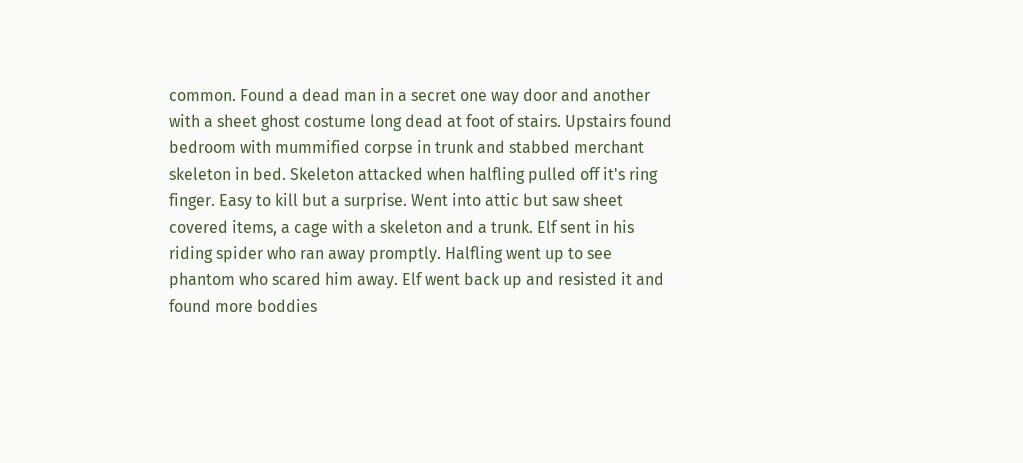common. Found a dead man in a secret one way door and another with a sheet ghost costume long dead at foot of stairs. Upstairs found bedroom with mummified corpse in trunk and stabbed merchant skeleton in bed. Skeleton attacked when halfling pulled off it's ring finger. Easy to kill but a surprise. Went into attic but saw sheet covered items, a cage with a skeleton and a trunk. Elf sent in his riding spider who ran away promptly. Halfling went up to see phantom who scared him away. Elf went back up and resisted it and found more boddies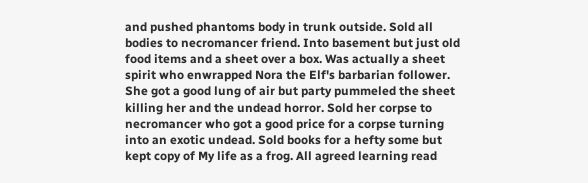and pushed phantoms body in trunk outside. Sold all bodies to necromancer friend. Into basement but just old food items and a sheet over a box. Was actually a sheet spirit who enwrapped Nora the Elf's barbarian follower. She got a good lung of air but party pummeled the sheet killing her and the undead horror. Sold her corpse to necromancer who got a good price for a corpse turning into an exotic undead. Sold books for a hefty some but kept copy of My life as a frog. All agreed learning read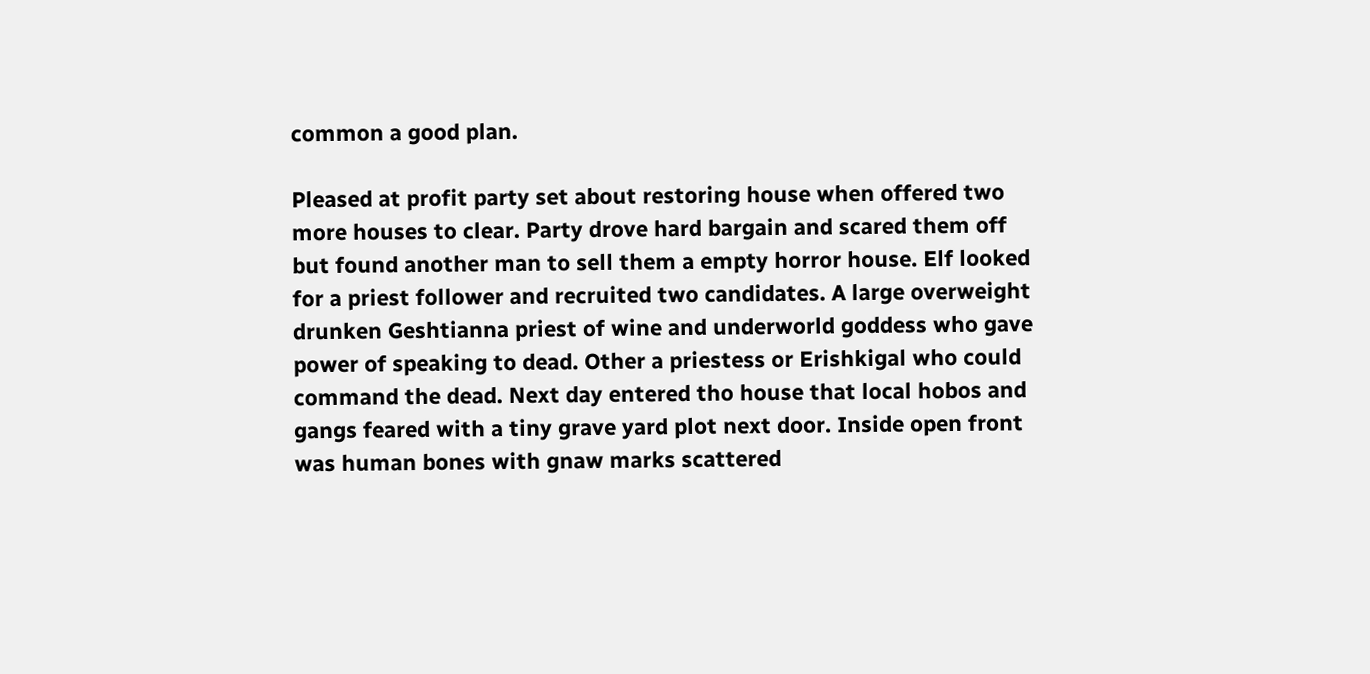common a good plan.

Pleased at profit party set about restoring house when offered two more houses to clear. Party drove hard bargain and scared them off but found another man to sell them a empty horror house. Elf looked for a priest follower and recruited two candidates. A large overweight drunken Geshtianna priest of wine and underworld goddess who gave power of speaking to dead. Other a priestess or Erishkigal who could command the dead. Next day entered tho house that local hobos and gangs feared with a tiny grave yard plot next door. Inside open front was human bones with gnaw marks scattered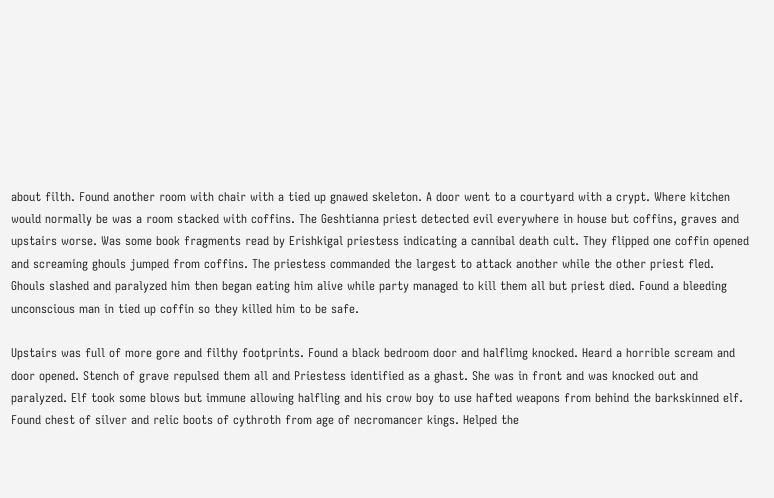about filth. Found another room with chair with a tied up gnawed skeleton. A door went to a courtyard with a crypt. Where kitchen would normally be was a room stacked with coffins. The Geshtianna priest detected evil everywhere in house but coffins, graves and upstairs worse. Was some book fragments read by Erishkigal priestess indicating a cannibal death cult. They flipped one coffin opened and screaming ghouls jumped from coffins. The priestess commanded the largest to attack another while the other priest fled. Ghouls slashed and paralyzed him then began eating him alive while party managed to kill them all but priest died. Found a bleeding unconscious man in tied up coffin so they killed him to be safe.

Upstairs was full of more gore and filthy footprints. Found a black bedroom door and halflimg knocked. Heard a horrible scream and door opened. Stench of grave repulsed them all and Priestess identified as a ghast. She was in front and was knocked out and paralyzed. Elf took some blows but immune allowing halfling and his crow boy to use hafted weapons from behind the barkskinned elf. Found chest of silver and relic boots of cythroth from age of necromancer kings. Helped the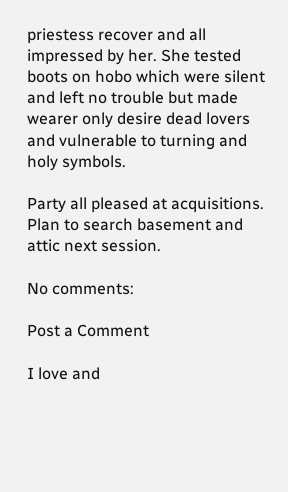priestess recover and all impressed by her. She tested boots on hobo which were silent and left no trouble but made wearer only desire dead lovers and vulnerable to turning and holy symbols.

Party all pleased at acquisitions. Plan to search basement and attic next session.

No comments:

Post a Comment

I love and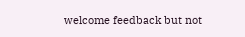welcome feedback but not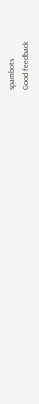spambots
Good feedback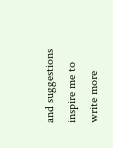and suggestions inspire me to write more